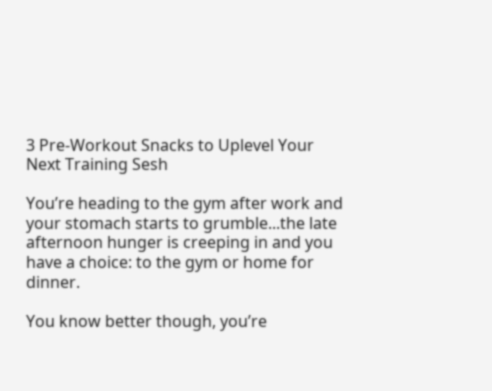3 Pre-Workout Snacks to Uplevel Your Next Training Sesh

You’re heading to the gym after work and your stomach starts to grumble...the late afternoon hunger is creeping in and you have a choice: to the gym or home for dinner.

You know better though, you’re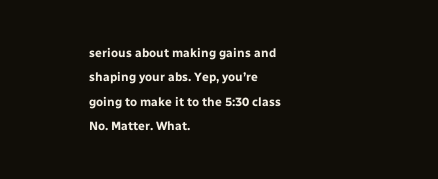serious about making gains and shaping your abs. Yep, you’re going to make it to the 5:30 class No. Matter. What.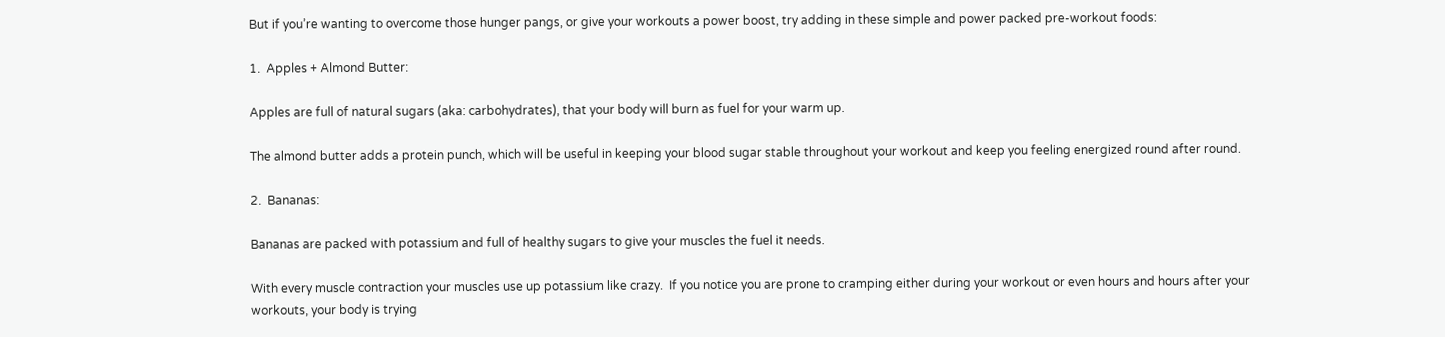But if you’re wanting to overcome those hunger pangs, or give your workouts a power boost, try adding in these simple and power packed pre-workout foods:

1.  Apples + Almond Butter:

Apples are full of natural sugars (aka: carbohydrates), that your body will burn as fuel for your warm up.

The almond butter adds a protein punch, which will be useful in keeping your blood sugar stable throughout your workout and keep you feeling energized round after round.

2.  Bananas:

Bananas are packed with potassium and full of healthy sugars to give your muscles the fuel it needs.

With every muscle contraction your muscles use up potassium like crazy.  If you notice you are prone to cramping either during your workout or even hours and hours after your workouts, your body is trying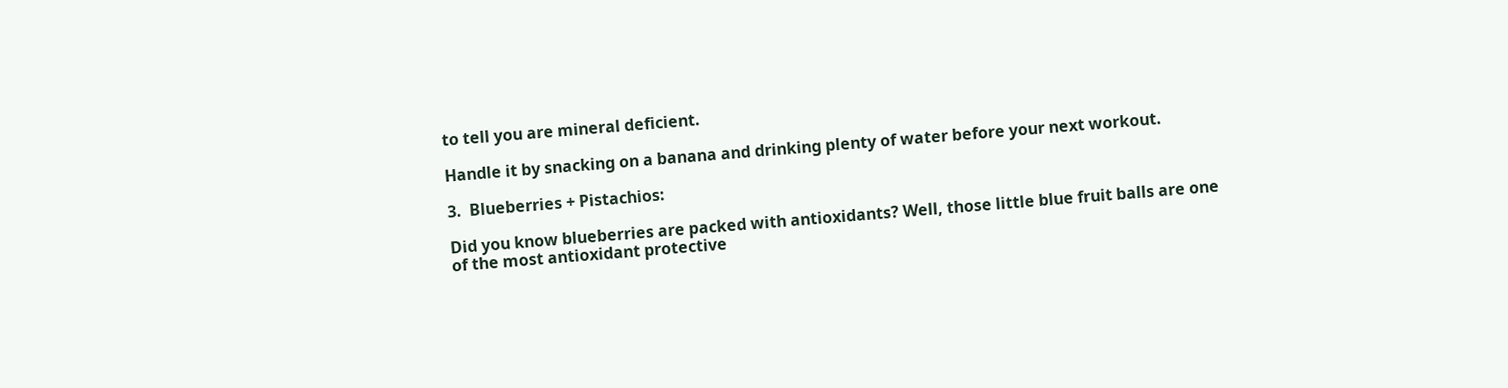to tell you are mineral deficient.

Handle it by snacking on a banana and drinking plenty of water before your next workout.

3.  Blueberries + Pistachios:

Did you know blueberries are packed with antioxidants? Well, those little blue fruit balls are one of the most antioxidant protective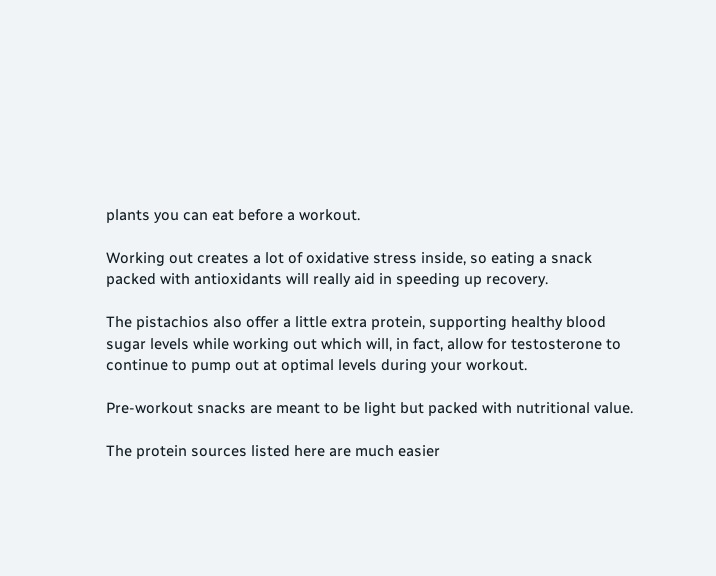plants you can eat before a workout.

Working out creates a lot of oxidative stress inside, so eating a snack packed with antioxidants will really aid in speeding up recovery.

The pistachios also offer a little extra protein, supporting healthy blood sugar levels while working out which will, in fact, allow for testosterone to continue to pump out at optimal levels during your workout.

Pre-workout snacks are meant to be light but packed with nutritional value.

The protein sources listed here are much easier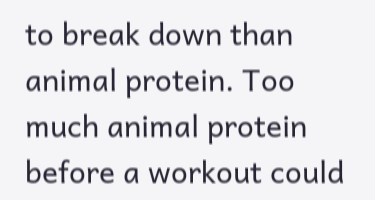to break down than animal protein. Too much animal protein before a workout could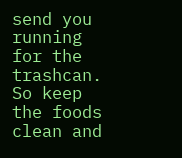send you running for the trashcan. So keep the foods clean and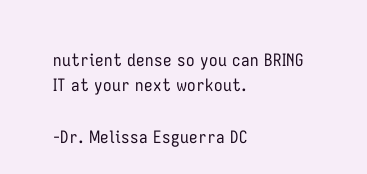nutrient dense so you can BRING IT at your next workout.

-Dr. Melissa Esguerra DC